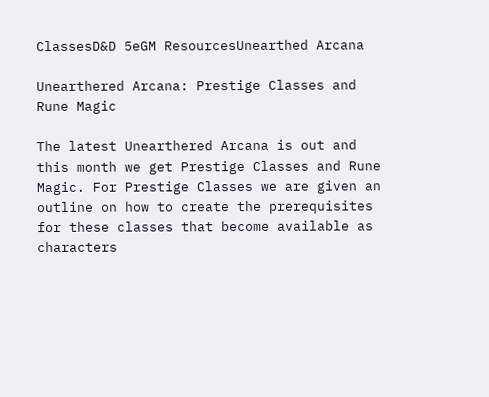ClassesD&D 5eGM ResourcesUnearthed Arcana

Unearthered Arcana: Prestige Classes and Rune Magic

The latest Unearthered Arcana is out and this month we get Prestige Classes and Rune Magic. For Prestige Classes we are given an outline on how to create the prerequisites for these classes that become available as characters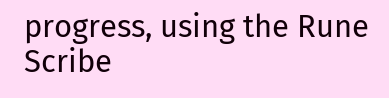progress, using the Rune Scribe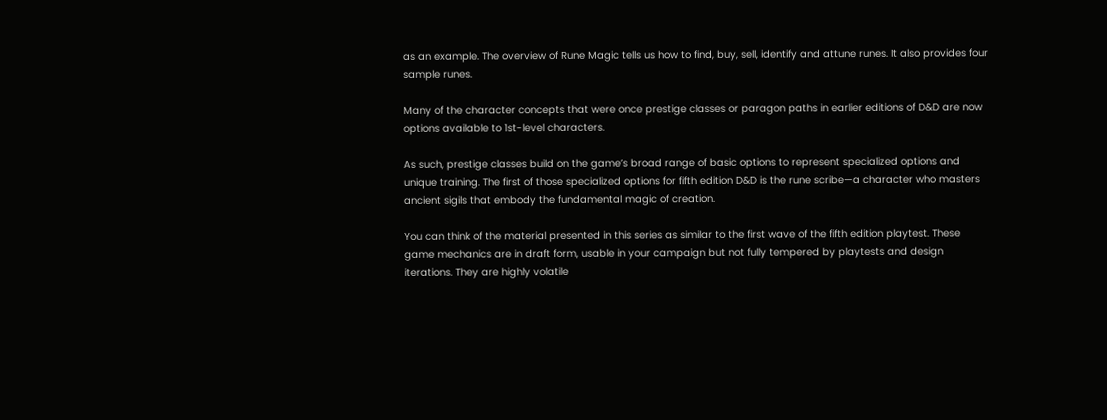as an example. The overview of Rune Magic tells us how to find, buy, sell, identify and attune runes. It also provides four sample runes.

Many of the character concepts that were once prestige classes or paragon paths in earlier editions of D&D are now options available to 1st-level characters.

As such, prestige classes build on the game’s broad range of basic options to represent specialized options and unique training. The first of those specialized options for fifth edition D&D is the rune scribe—a character who masters ancient sigils that embody the fundamental magic of creation.

You can think of the material presented in this series as similar to the first wave of the fifth edition playtest. These game mechanics are in draft form, usable in your campaign but not fully tempered by playtests and design iterations. They are highly volatile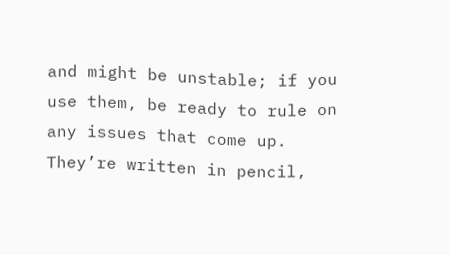and might be unstable; if you use them, be ready to rule on any issues that come up. They’re written in pencil,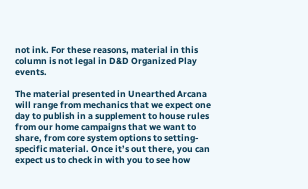not ink. For these reasons, material in this column is not legal in D&D Organized Play events.

The material presented in Unearthed Arcana will range from mechanics that we expect one day to publish in a supplement to house rules from our home campaigns that we want to share, from core system options to setting-specific material. Once it’s out there, you can expect us to check in with you to see how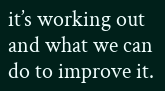it’s working out and what we can do to improve it.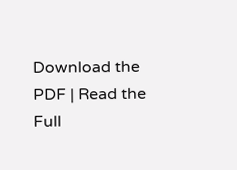Download the PDF | Read the Full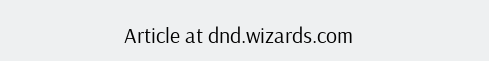Article at dnd.wizards.com